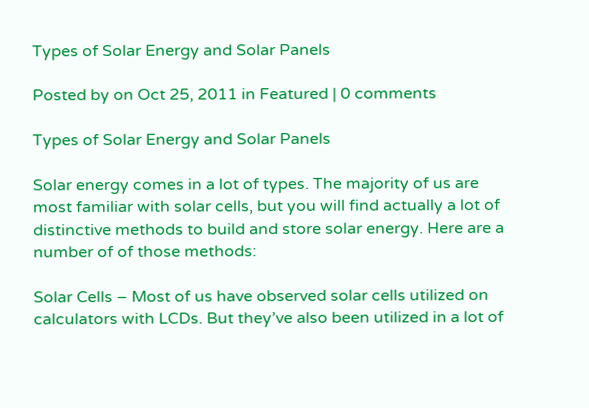Types of Solar Energy and Solar Panels

Posted by on Oct 25, 2011 in Featured | 0 comments

Types of Solar Energy and Solar Panels

Solar energy comes in a lot of types. The majority of us are most familiar with solar cells, but you will find actually a lot of distinctive methods to build and store solar energy. Here are a number of of those methods:

Solar Cells – Most of us have observed solar cells utilized on calculators with LCDs. But they’ve also been utilized in a lot of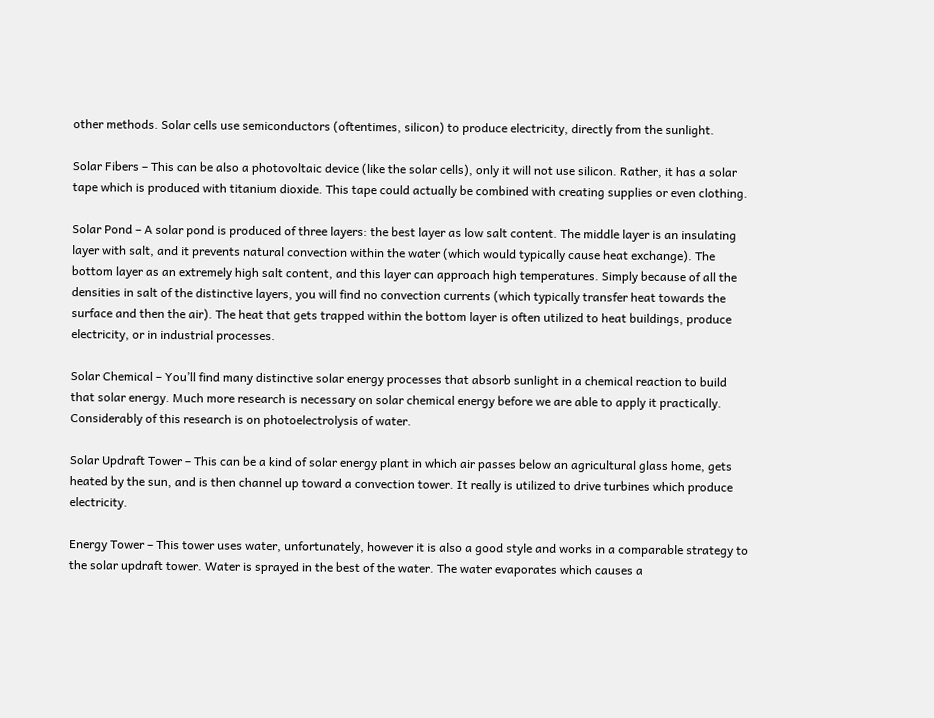other methods. Solar cells use semiconductors (oftentimes, silicon) to produce electricity, directly from the sunlight.

Solar Fibers – This can be also a photovoltaic device (like the solar cells), only it will not use silicon. Rather, it has a solar tape which is produced with titanium dioxide. This tape could actually be combined with creating supplies or even clothing.

Solar Pond – A solar pond is produced of three layers: the best layer as low salt content. The middle layer is an insulating layer with salt, and it prevents natural convection within the water (which would typically cause heat exchange). The bottom layer as an extremely high salt content, and this layer can approach high temperatures. Simply because of all the densities in salt of the distinctive layers, you will find no convection currents (which typically transfer heat towards the surface and then the air). The heat that gets trapped within the bottom layer is often utilized to heat buildings, produce electricity, or in industrial processes.

Solar Chemical – You’ll find many distinctive solar energy processes that absorb sunlight in a chemical reaction to build that solar energy. Much more research is necessary on solar chemical energy before we are able to apply it practically. Considerably of this research is on photoelectrolysis of water.

Solar Updraft Tower – This can be a kind of solar energy plant in which air passes below an agricultural glass home, gets heated by the sun, and is then channel up toward a convection tower. It really is utilized to drive turbines which produce electricity.

Energy Tower – This tower uses water, unfortunately, however it is also a good style and works in a comparable strategy to the solar updraft tower. Water is sprayed in the best of the water. The water evaporates which causes a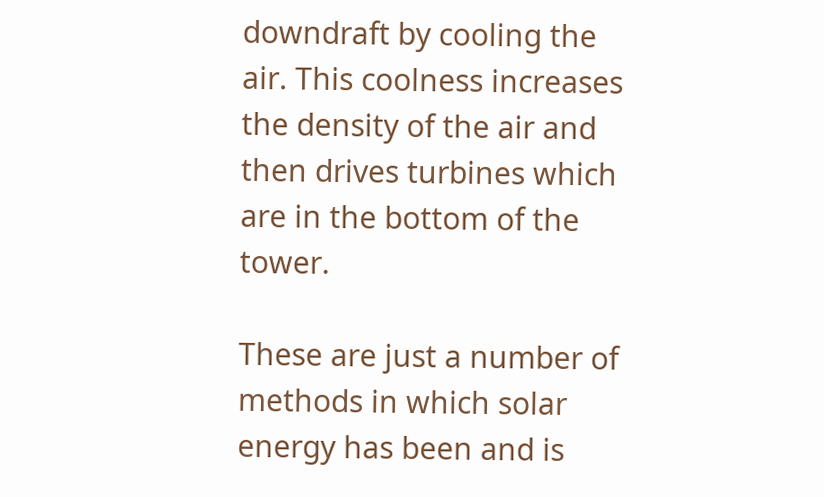downdraft by cooling the air. This coolness increases the density of the air and then drives turbines which are in the bottom of the tower.

These are just a number of methods in which solar energy has been and is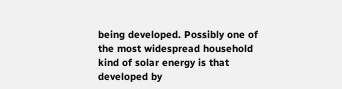being developed. Possibly one of the most widespread household kind of solar energy is that developed by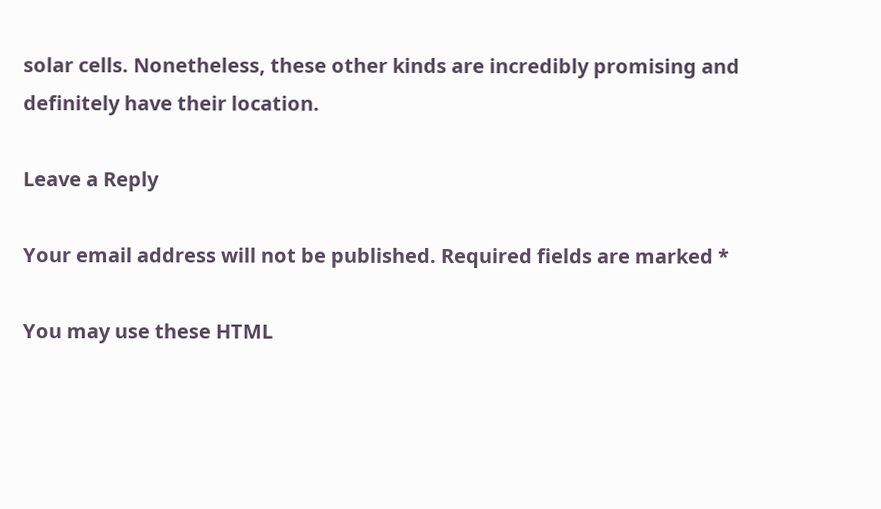solar cells. Nonetheless, these other kinds are incredibly promising and definitely have their location.

Leave a Reply

Your email address will not be published. Required fields are marked *

You may use these HTML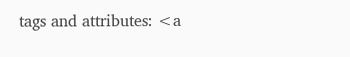tags and attributes: <a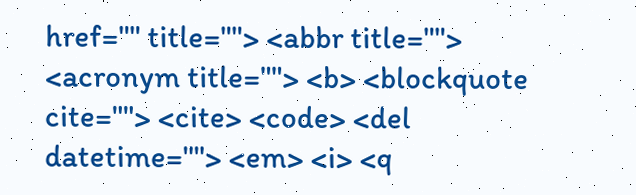href="" title=""> <abbr title=""> <acronym title=""> <b> <blockquote cite=""> <cite> <code> <del datetime=""> <em> <i> <q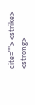cite=""> <strike> <strong>